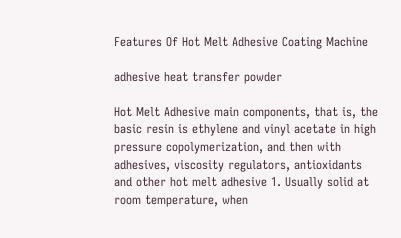Features Of Hot Melt Adhesive Coating Machine

adhesive heat transfer powder

Hot Melt Adhesive main components, that is, the basic resin is ethylene and vinyl acetate in high pressure copolymerization, and then with adhesives, viscosity regulators, antioxidants and other hot melt adhesive 1. Usually solid at room temperature, when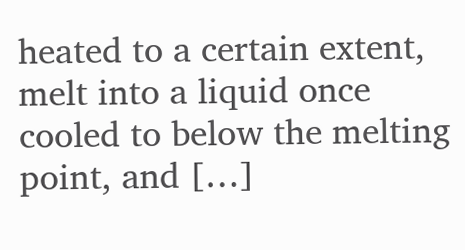heated to a certain extent, melt into a liquid once cooled to below the melting point, and […]